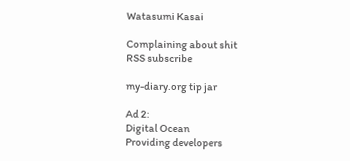Watasumi Kasai

Complaining about shit
RSS subscribe

my-diary.org tip jar

Ad 2:
Digital Ocean
Providing developers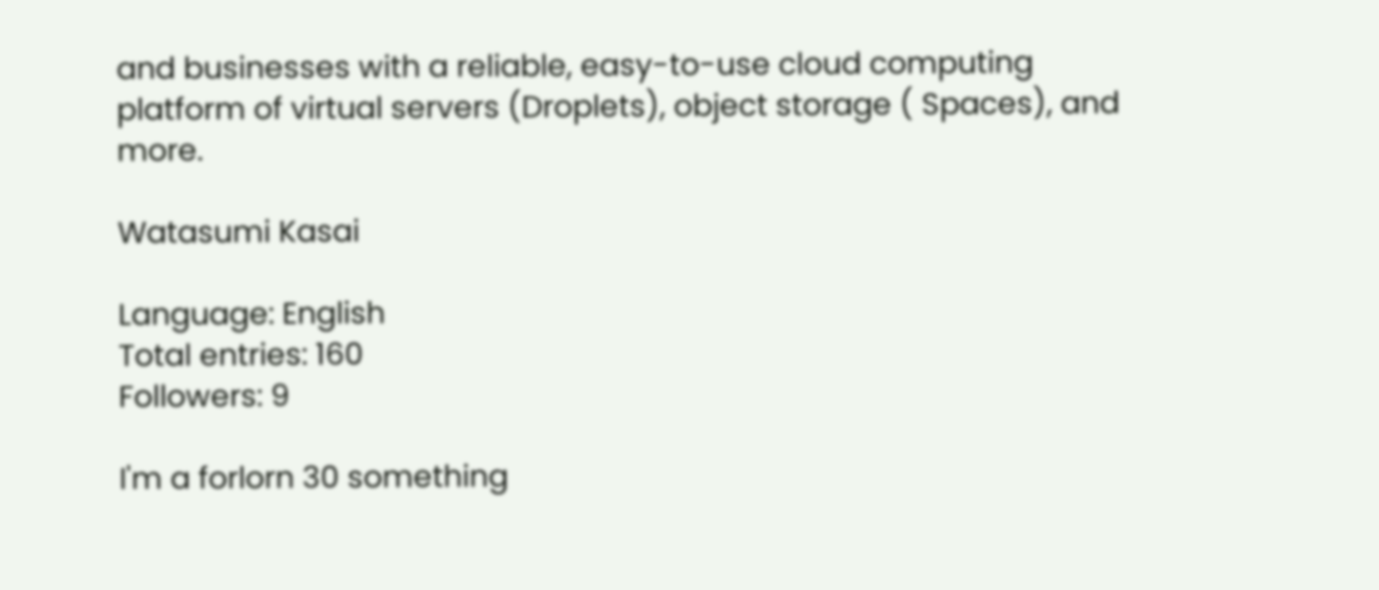and businesses with a reliable, easy-to-use cloud computing platform of virtual servers (Droplets), object storage ( Spaces), and more.

Watasumi Kasai

Language: English
Total entries: 160
Followers: 9

I'm a forlorn 30 something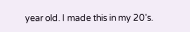year old. I made this in my 20's.